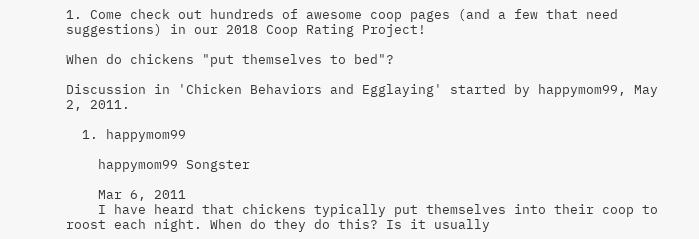1. Come check out hundreds of awesome coop pages (and a few that need suggestions) in our 2018 Coop Rating Project!

When do chickens "put themselves to bed"?

Discussion in 'Chicken Behaviors and Egglaying' started by happymom99, May 2, 2011.

  1. happymom99

    happymom99 Songster

    Mar 6, 2011
    I have heard that chickens typically put themselves into their coop to roost each night. When do they do this? Is it usually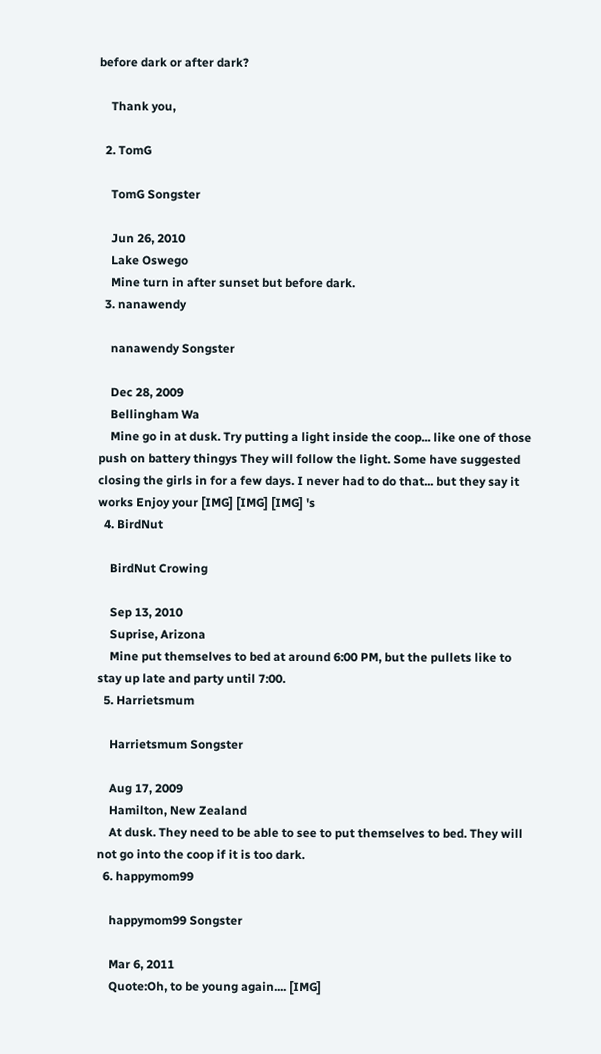before dark or after dark?

    Thank you,

  2. TomG

    TomG Songster

    Jun 26, 2010
    Lake Oswego
    Mine turn in after sunset but before dark.
  3. nanawendy

    nanawendy Songster

    Dec 28, 2009
    Bellingham Wa
    Mine go in at dusk. Try putting a light inside the coop... like one of those push on battery thingys They will follow the light. Some have suggested closing the girls in for a few days. I never had to do that... but they say it works Enjoy your [IMG] [IMG] [IMG] 's
  4. BirdNut

    BirdNut Crowing

    Sep 13, 2010
    Suprise, Arizona
    Mine put themselves to bed at around 6:00 PM, but the pullets like to stay up late and party until 7:00.
  5. Harrietsmum

    Harrietsmum Songster

    Aug 17, 2009
    Hamilton, New Zealand
    At dusk. They need to be able to see to put themselves to bed. They will not go into the coop if it is too dark.
  6. happymom99

    happymom99 Songster

    Mar 6, 2011
    Quote:Oh, to be young again.... [IMG]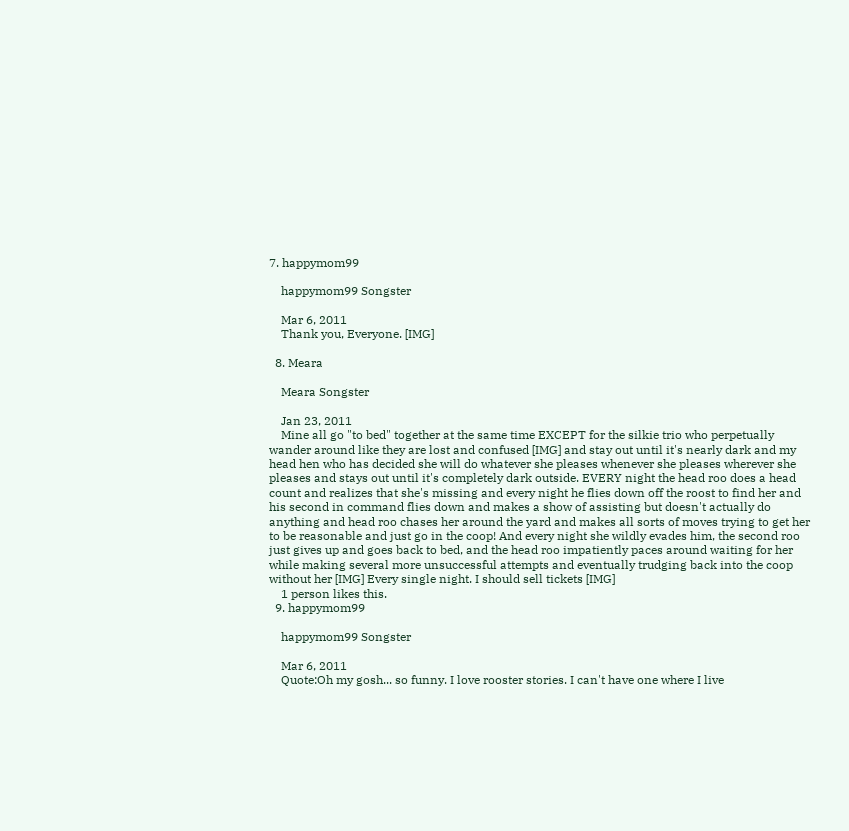7. happymom99

    happymom99 Songster

    Mar 6, 2011
    Thank you, Everyone. [IMG]

  8. Meara

    Meara Songster

    Jan 23, 2011
    Mine all go "to bed" together at the same time EXCEPT for the silkie trio who perpetually wander around like they are lost and confused [IMG] and stay out until it's nearly dark and my head hen who has decided she will do whatever she pleases whenever she pleases wherever she pleases and stays out until it's completely dark outside. EVERY night the head roo does a head count and realizes that she's missing and every night he flies down off the roost to find her and his second in command flies down and makes a show of assisting but doesn't actually do anything and head roo chases her around the yard and makes all sorts of moves trying to get her to be reasonable and just go in the coop! And every night she wildly evades him, the second roo just gives up and goes back to bed, and the head roo impatiently paces around waiting for her while making several more unsuccessful attempts and eventually trudging back into the coop without her [IMG] Every single night. I should sell tickets [IMG]
    1 person likes this.
  9. happymom99

    happymom99 Songster

    Mar 6, 2011
    Quote:Oh my gosh... so funny. I love rooster stories. I can't have one where I live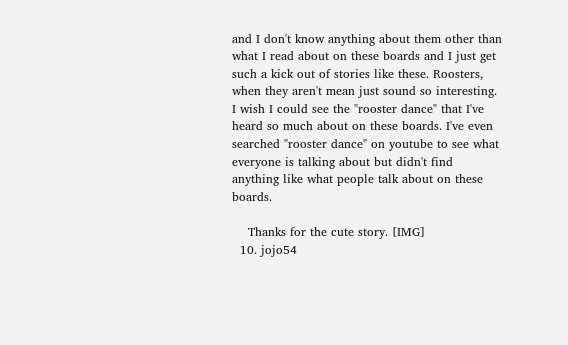and I don't know anything about them other than what I read about on these boards and I just get such a kick out of stories like these. Roosters, when they aren't mean just sound so interesting. I wish I could see the "rooster dance" that I've heard so much about on these boards. I've even searched "rooster dance" on youtube to see what everyone is talking about but didn't find anything like what people talk about on these boards.

    Thanks for the cute story. [IMG]
  10. jojo54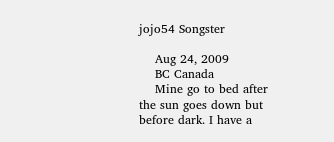jojo54 Songster

    Aug 24, 2009
    BC Canada
    Mine go to bed after the sun goes down but before dark. I have a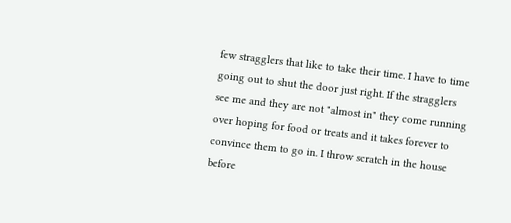few stragglers that like to take their time. I have to time going out to shut the door just right. If the stragglers see me and they are not "almost in" they come running over hoping for food or treats and it takes forever to convince them to go in. I throw scratch in the house before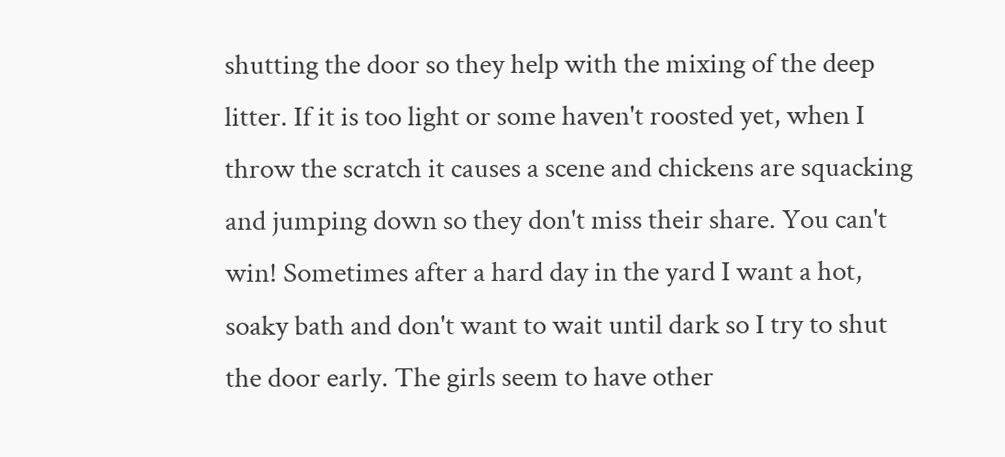shutting the door so they help with the mixing of the deep litter. If it is too light or some haven't roosted yet, when I throw the scratch it causes a scene and chickens are squacking and jumping down so they don't miss their share. You can't win! Sometimes after a hard day in the yard I want a hot, soaky bath and don't want to wait until dark so I try to shut the door early. The girls seem to have other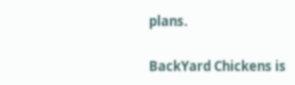plans.

BackYard Chickens is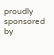proudly sponsored by